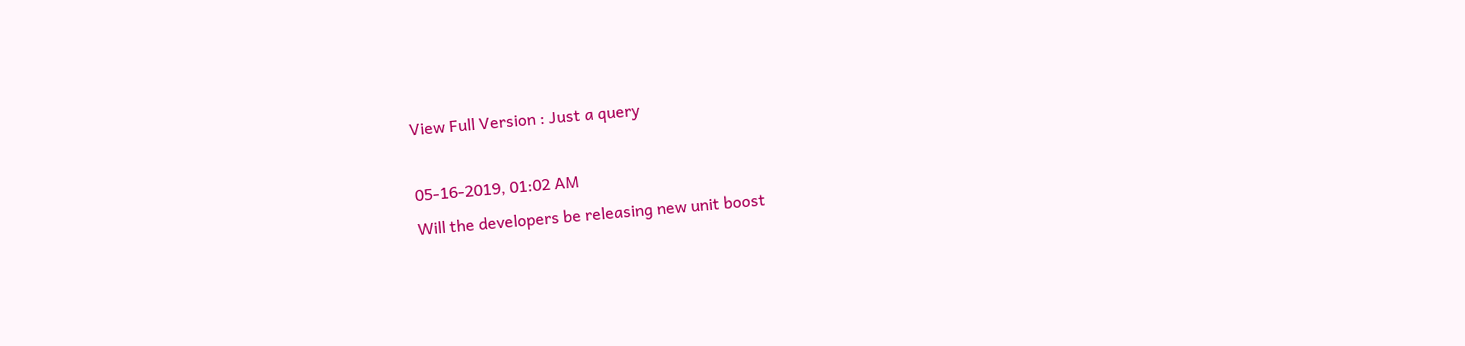View Full Version : Just a query

05-16-2019, 01:02 AM
Will the developers be releasing new unit boost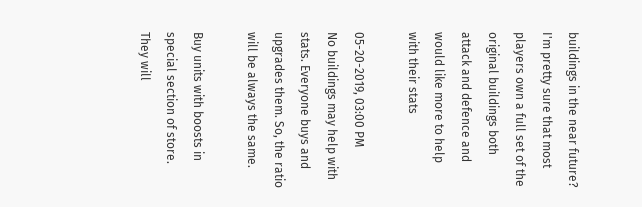buildings in the near future?
I'm pretty sure that most players own a full set of the original buildings both attack and defence and would like more to help with their stats

05-20-2019, 03:00 PM
No buildings may help with stats. Everyone buys and upgrades them. So, the ratio will be always the same.

Buy units with boosts in special section of store. They will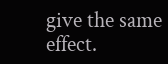give the same effect.